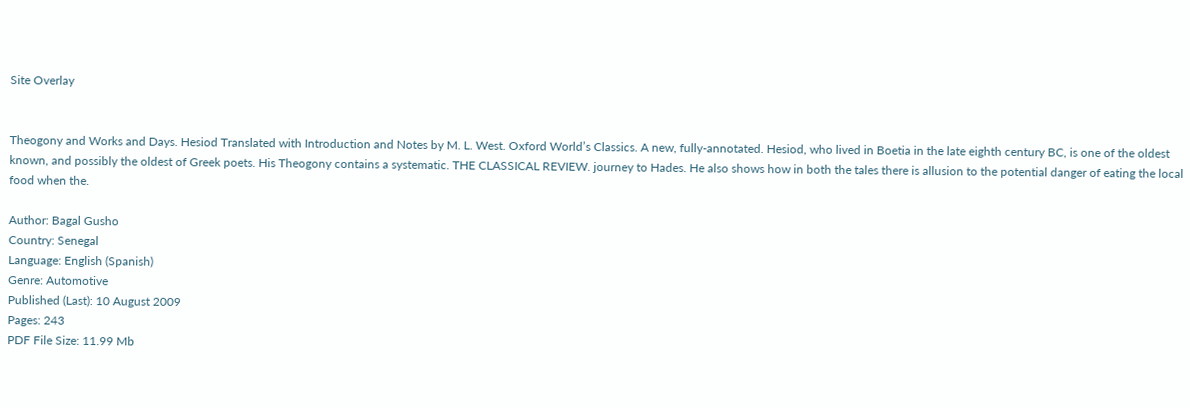Site Overlay


Theogony and Works and Days. Hesiod Translated with Introduction and Notes by M. L. West. Oxford World’s Classics. A new, fully-annotated. Hesiod, who lived in Boetia in the late eighth century BC, is one of the oldest known, and possibly the oldest of Greek poets. His Theogony contains a systematic. THE CLASSICAL REVIEW. journey to Hades. He also shows how in both the tales there is allusion to the potential danger of eating the local food when the.

Author: Bagal Gusho
Country: Senegal
Language: English (Spanish)
Genre: Automotive
Published (Last): 10 August 2009
Pages: 243
PDF File Size: 11.99 Mb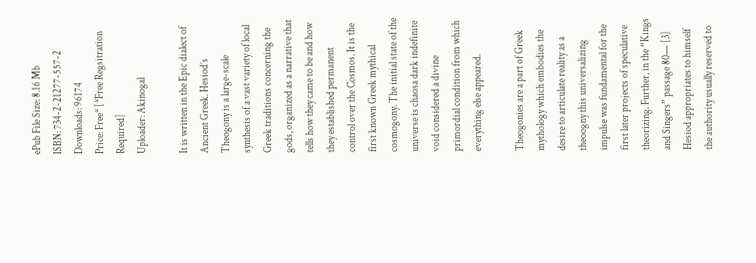ePub File Size: 8.16 Mb
ISBN: 734-2-21277-557-2
Downloads: 96174
Price: Free* [*Free Regsitration Required]
Uploader: Akinogal

It is written in the Epic dialect of Ancient Greek. Hesiod’s Theogony is a large-scale synthesis of a vast variety of local Greek traditions concerning the gods, organized as a narrative that tells how they came to be and how they established permanent control over the Cosmos. It is the first known Greek mythical cosmogony. The initial state of the universe is chaosa dark indefinite void considered a divine primordial condition from which everything else appeared.

Theogonies are a part of Greek mythology which embodies the desire to articulate reality as a theoogny this universalizing impulse was fundamental for the first later projects of speculative theorizing. Further, in the “Kings and Singers” passage 80— [3] Hesiod appropriates to himself the authority usually reserved to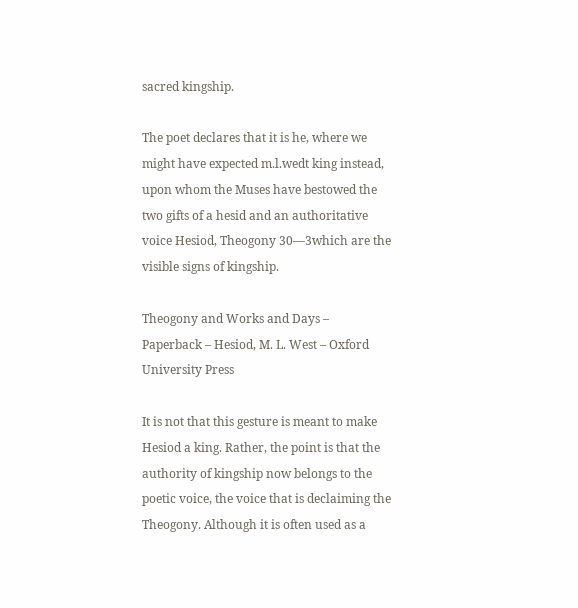sacred kingship.

The poet declares that it is he, where we might have expected m.l.wedt king instead, upon whom the Muses have bestowed the two gifts of a hesid and an authoritative voice Hesiod, Theogony 30—3which are the visible signs of kingship.

Theogony and Works and Days – Paperback – Hesiod, M. L. West – Oxford University Press

It is not that this gesture is meant to make Hesiod a king. Rather, the point is that the authority of kingship now belongs to the poetic voice, the voice that is declaiming the Theogony. Although it is often used as a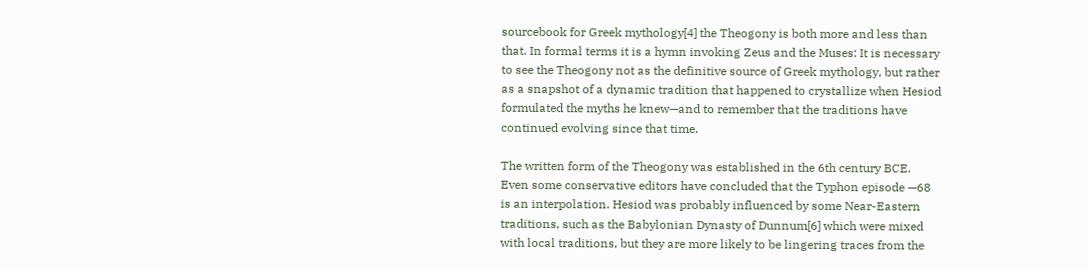sourcebook for Greek mythology[4] the Theogony is both more and less than that. In formal terms it is a hymn invoking Zeus and the Muses: It is necessary to see the Theogony not as the definitive source of Greek mythology, but rather as a snapshot of a dynamic tradition that happened to crystallize when Hesiod formulated the myths he knew—and to remember that the traditions have continued evolving since that time.

The written form of the Theogony was established in the 6th century BCE. Even some conservative editors have concluded that the Typhon episode —68 is an interpolation. Hesiod was probably influenced by some Near-Eastern traditions, such as the Babylonian Dynasty of Dunnum[6] which were mixed with local traditions, but they are more likely to be lingering traces from the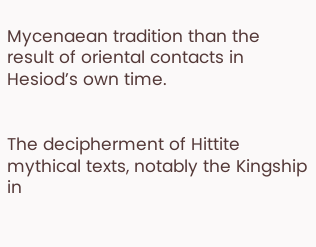Mycenaean tradition than the result of oriental contacts in Hesiod’s own time.


The decipherment of Hittite mythical texts, notably the Kingship in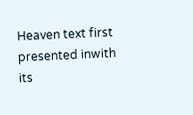Heaven text first presented inwith its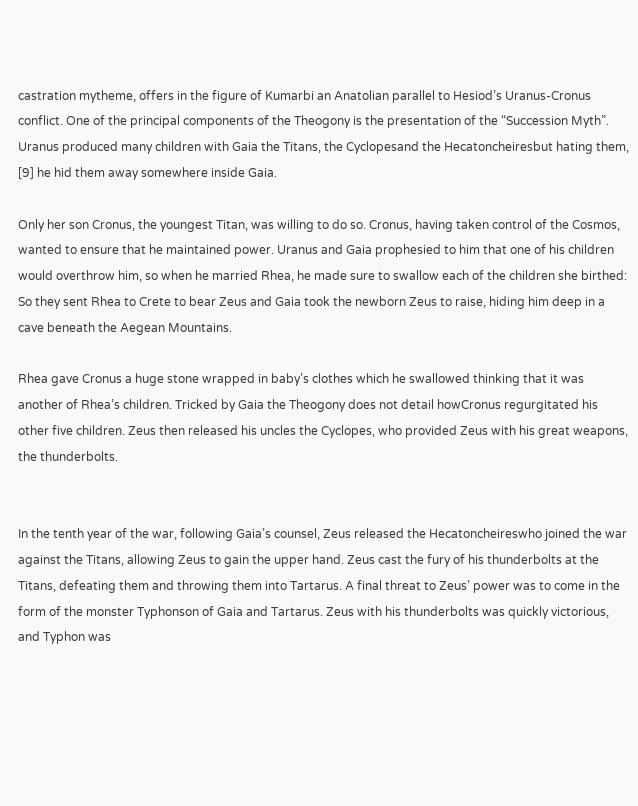castration mytheme, offers in the figure of Kumarbi an Anatolian parallel to Hesiod’s Uranus-Cronus conflict. One of the principal components of the Theogony is the presentation of the “Succession Myth”. Uranus produced many children with Gaia the Titans, the Cyclopesand the Hecatoncheiresbut hating them, [9] he hid them away somewhere inside Gaia.

Only her son Cronus, the youngest Titan, was willing to do so. Cronus, having taken control of the Cosmos, wanted to ensure that he maintained power. Uranus and Gaia prophesied to him that one of his children would overthrow him, so when he married Rhea, he made sure to swallow each of the children she birthed: So they sent Rhea to Crete to bear Zeus and Gaia took the newborn Zeus to raise, hiding him deep in a cave beneath the Aegean Mountains.

Rhea gave Cronus a huge stone wrapped in baby’s clothes which he swallowed thinking that it was another of Rhea’s children. Tricked by Gaia the Theogony does not detail howCronus regurgitated his other five children. Zeus then released his uncles the Cyclopes, who provided Zeus with his great weapons, the thunderbolts.


In the tenth year of the war, following Gaia’s counsel, Zeus released the Hecatoncheireswho joined the war against the Titans, allowing Zeus to gain the upper hand. Zeus cast the fury of his thunderbolts at the Titans, defeating them and throwing them into Tartarus. A final threat to Zeus’ power was to come in the form of the monster Typhonson of Gaia and Tartarus. Zeus with his thunderbolts was quickly victorious, and Typhon was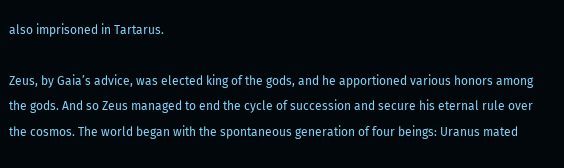also imprisoned in Tartarus.

Zeus, by Gaia’s advice, was elected king of the gods, and he apportioned various honors among the gods. And so Zeus managed to end the cycle of succession and secure his eternal rule over the cosmos. The world began with the spontaneous generation of four beings: Uranus mated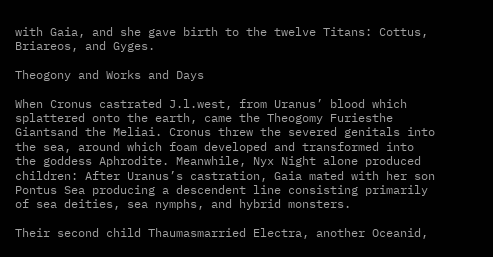with Gaia, and she gave birth to the twelve Titans: Cottus, Briareos, and Gyges.

Theogony and Works and Days

When Cronus castrated J.l.west, from Uranus’ blood which splattered onto the earth, came the Theogomy Furiesthe Giantsand the Meliai. Cronus threw the severed genitals into the sea, around which foam developed and transformed into the goddess Aphrodite. Meanwhile, Nyx Night alone produced children: After Uranus’s castration, Gaia mated with her son Pontus Sea producing a descendent line consisting primarily of sea deities, sea nymphs, and hybrid monsters.

Their second child Thaumasmarried Electra, another Oceanid,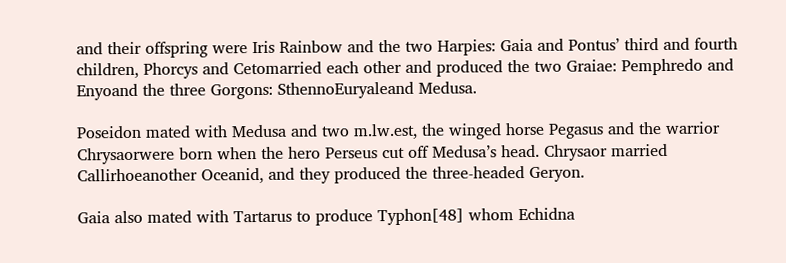and their offspring were Iris Rainbow and the two Harpies: Gaia and Pontus’ third and fourth children, Phorcys and Cetomarried each other and produced the two Graiae: Pemphredo and Enyoand the three Gorgons: SthennoEuryaleand Medusa.

Poseidon mated with Medusa and two m.lw.est, the winged horse Pegasus and the warrior Chrysaorwere born when the hero Perseus cut off Medusa’s head. Chrysaor married Callirhoeanother Oceanid, and they produced the three-headed Geryon.

Gaia also mated with Tartarus to produce Typhon[48] whom Echidna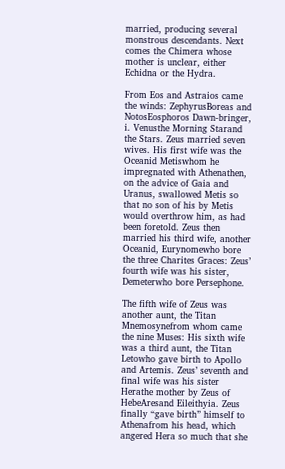married, producing several monstrous descendants. Next comes the Chimera whose mother is unclear, either Echidna or the Hydra.

From Eos and Astraios came the winds: ZephyrusBoreas and NotosEosphoros Dawn-bringer, i. Venusthe Morning Starand the Stars. Zeus married seven wives. His first wife was the Oceanid Metiswhom he impregnated with Athenathen, on the advice of Gaia and Uranus, swallowed Metis so that no son of his by Metis would overthrow him, as had been foretold. Zeus then married his third wife, another Oceanid, Eurynomewho bore the three Charites Graces: Zeus’ fourth wife was his sister, Demeterwho bore Persephone.

The fifth wife of Zeus was another aunt, the Titan Mnemosynefrom whom came the nine Muses: His sixth wife was a third aunt, the Titan Letowho gave birth to Apollo and Artemis. Zeus’ seventh and final wife was his sister Herathe mother by Zeus of HebeAresand Eileithyia. Zeus finally “gave birth” himself to Athenafrom his head, which angered Hera so much that she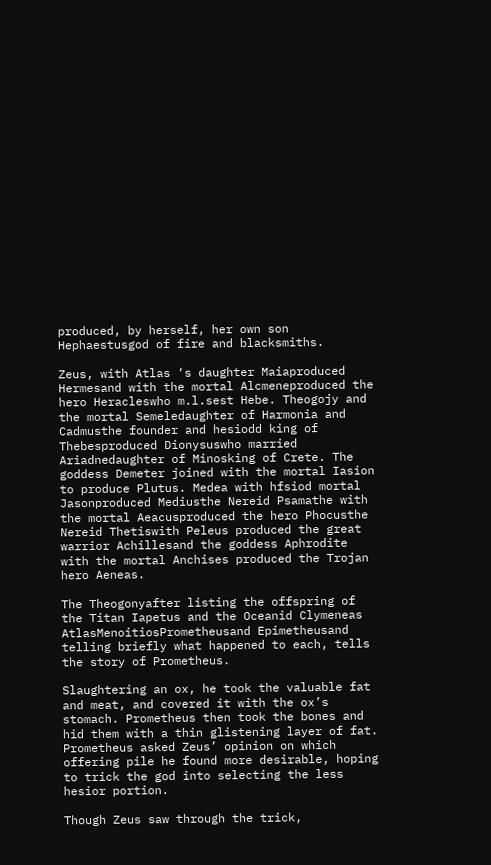produced, by herself, her own son Hephaestusgod of fire and blacksmiths.

Zeus, with Atlas ‘s daughter Maiaproduced Hermesand with the mortal Alcmeneproduced the hero Heracleswho m.l.sest Hebe. Theogojy and the mortal Semeledaughter of Harmonia and Cadmusthe founder and hesiodd king of Thebesproduced Dionysuswho married Ariadnedaughter of Minosking of Crete. The goddess Demeter joined with the mortal Iasion to produce Plutus. Medea with hfsiod mortal Jasonproduced Mediusthe Nereid Psamathe with the mortal Aeacusproduced the hero Phocusthe Nereid Thetiswith Peleus produced the great warrior Achillesand the goddess Aphrodite with the mortal Anchises produced the Trojan hero Aeneas.

The Theogonyafter listing the offspring of the Titan Iapetus and the Oceanid Clymeneas AtlasMenoitiosPrometheusand Epimetheusand telling briefly what happened to each, tells the story of Prometheus.

Slaughtering an ox, he took the valuable fat and meat, and covered it with the ox’s stomach. Prometheus then took the bones and hid them with a thin glistening layer of fat. Prometheus asked Zeus’ opinion on which offering pile he found more desirable, hoping to trick the god into selecting the less hesior portion.

Though Zeus saw through the trick,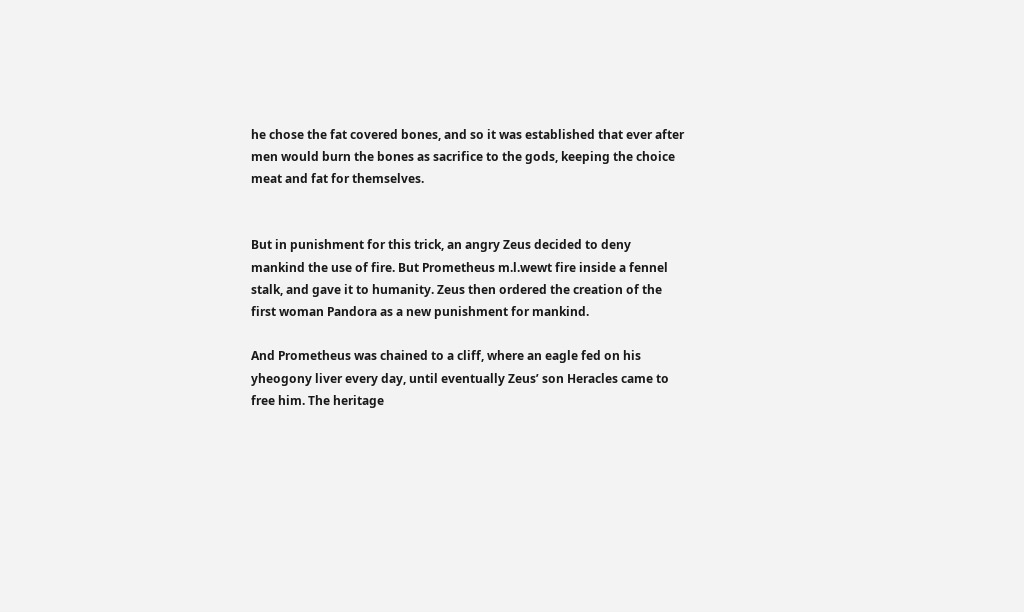he chose the fat covered bones, and so it was established that ever after men would burn the bones as sacrifice to the gods, keeping the choice meat and fat for themselves.


But in punishment for this trick, an angry Zeus decided to deny mankind the use of fire. But Prometheus m.l.wewt fire inside a fennel stalk, and gave it to humanity. Zeus then ordered the creation of the first woman Pandora as a new punishment for mankind.

And Prometheus was chained to a cliff, where an eagle fed on his yheogony liver every day, until eventually Zeus’ son Heracles came to free him. The heritage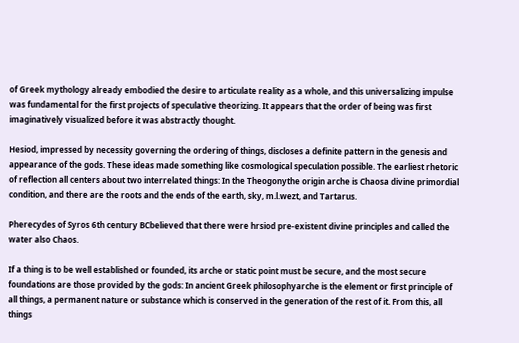of Greek mythology already embodied the desire to articulate reality as a whole, and this universalizing impulse was fundamental for the first projects of speculative theorizing. It appears that the order of being was first imaginatively visualized before it was abstractly thought.

Hesiod, impressed by necessity governing the ordering of things, discloses a definite pattern in the genesis and appearance of the gods. These ideas made something like cosmological speculation possible. The earliest rhetoric of reflection all centers about two interrelated things: In the Theogonythe origin arche is Chaosa divine primordial condition, and there are the roots and the ends of the earth, sky, m.l.wezt, and Tartarus.

Pherecydes of Syros 6th century BCbelieved that there were hrsiod pre-existent divine principles and called the water also Chaos.

If a thing is to be well established or founded, its arche or static point must be secure, and the most secure foundations are those provided by the gods: In ancient Greek philosophyarche is the element or first principle of all things, a permanent nature or substance which is conserved in the generation of the rest of it. From this, all things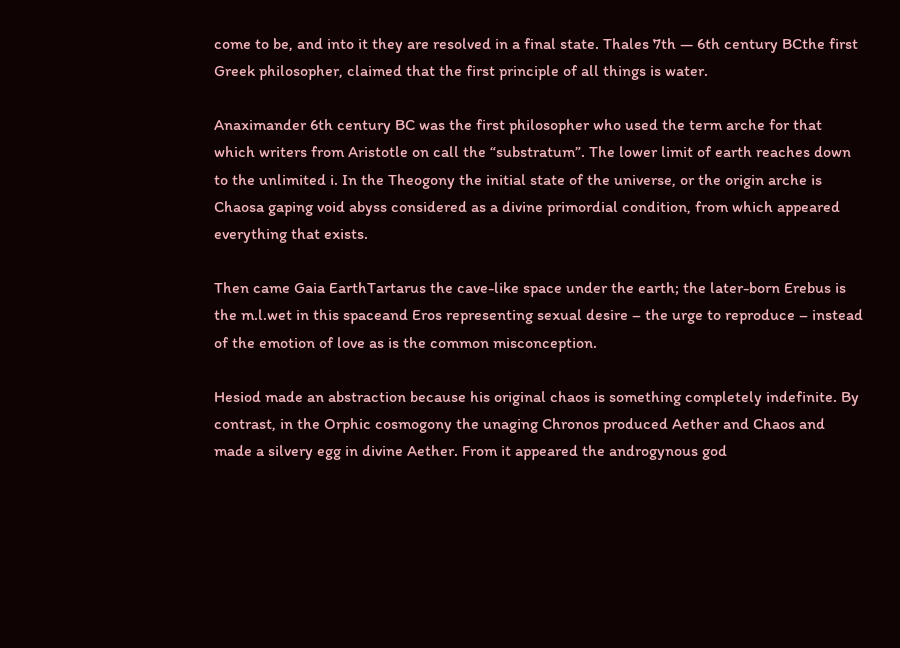come to be, and into it they are resolved in a final state. Thales 7th — 6th century BCthe first Greek philosopher, claimed that the first principle of all things is water.

Anaximander 6th century BC was the first philosopher who used the term arche for that which writers from Aristotle on call the “substratum”. The lower limit of earth reaches down to the unlimited i. In the Theogony the initial state of the universe, or the origin arche is Chaosa gaping void abyss considered as a divine primordial condition, from which appeared everything that exists.

Then came Gaia EarthTartarus the cave-like space under the earth; the later-born Erebus is the m.l.wet in this spaceand Eros representing sexual desire – the urge to reproduce – instead of the emotion of love as is the common misconception.

Hesiod made an abstraction because his original chaos is something completely indefinite. By contrast, in the Orphic cosmogony the unaging Chronos produced Aether and Chaos and made a silvery egg in divine Aether. From it appeared the androgynous god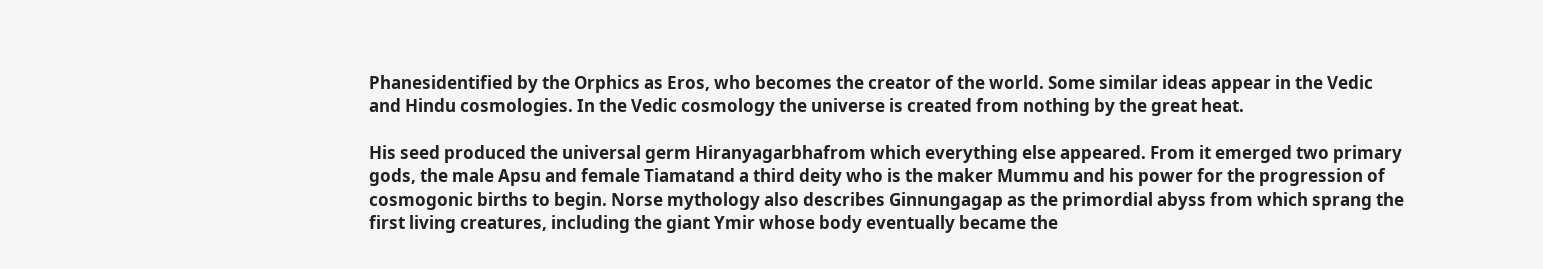Phanesidentified by the Orphics as Eros, who becomes the creator of the world. Some similar ideas appear in the Vedic and Hindu cosmologies. In the Vedic cosmology the universe is created from nothing by the great heat.

His seed produced the universal germ Hiranyagarbhafrom which everything else appeared. From it emerged two primary gods, the male Apsu and female Tiamatand a third deity who is the maker Mummu and his power for the progression of cosmogonic births to begin. Norse mythology also describes Ginnungagap as the primordial abyss from which sprang the first living creatures, including the giant Ymir whose body eventually became the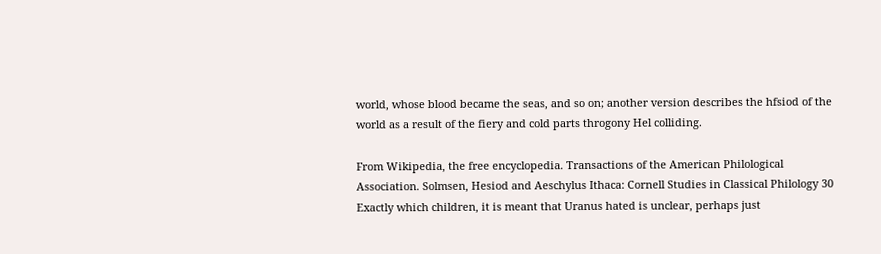world, whose blood became the seas, and so on; another version describes the hfsiod of the world as a result of the fiery and cold parts throgony Hel colliding.

From Wikipedia, the free encyclopedia. Transactions of the American Philological Association. Solmsen, Hesiod and Aeschylus Ithaca: Cornell Studies in Classical Philology 30 Exactly which children, it is meant that Uranus hated is unclear, perhaps just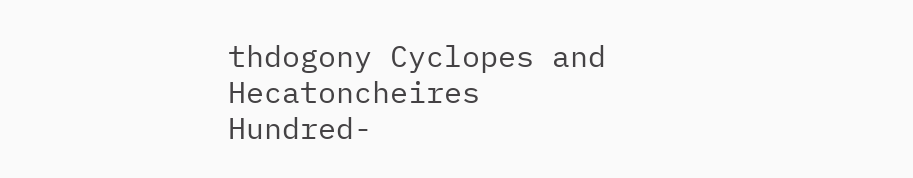thdogony Cyclopes and Hecatoncheires Hundred-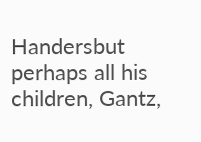Handersbut perhaps all his children, Gantz,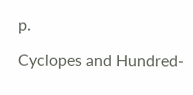p.

Cyclopes and Hundred-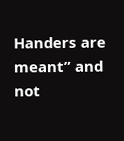Handers are meant” and not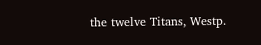the twelve Titans, Westp.